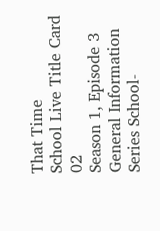That Time
School Live Title Card 02
Season 1, Episode 3
General Information
Series School-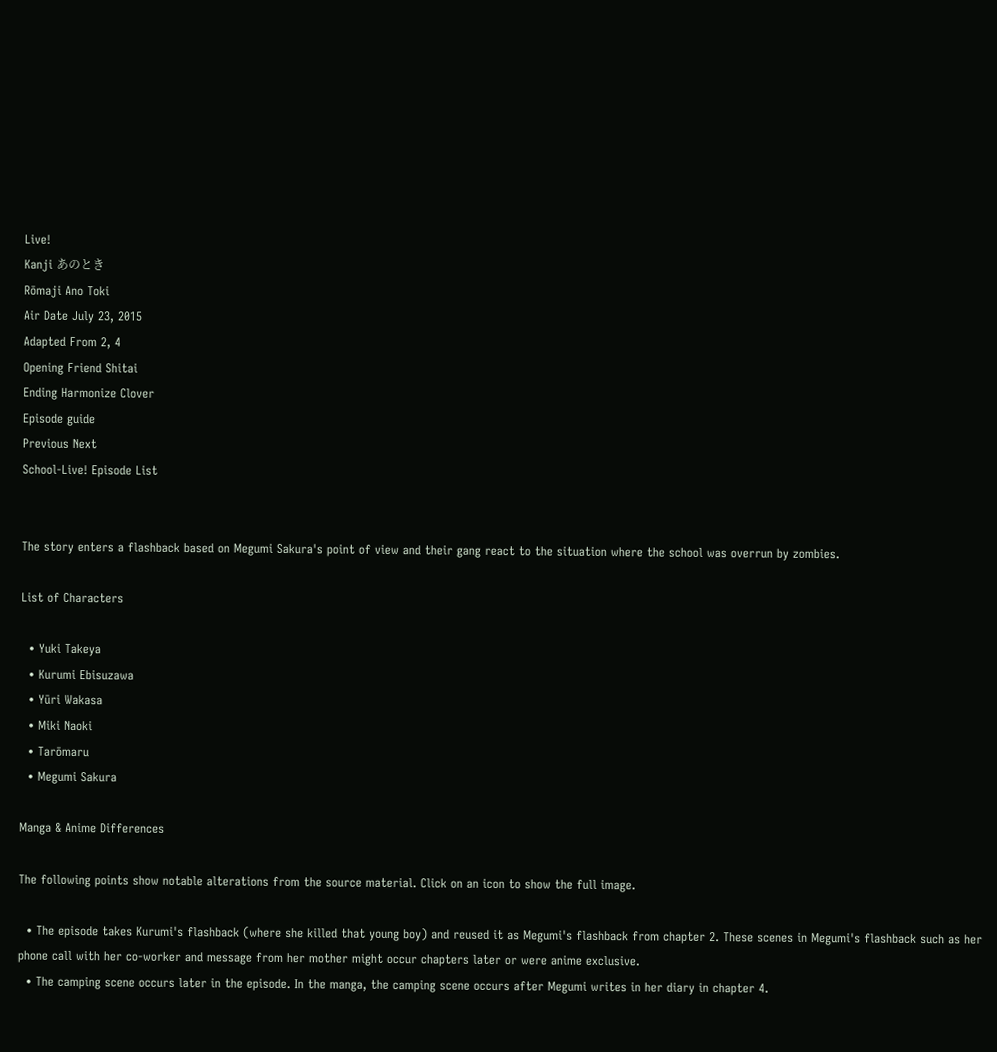Live!
Kanji あのとき
Rōmaji Ano Toki
Air Date July 23, 2015
Adapted From 2, 4
Opening Friend Shitai
Ending Harmonize Clover
Episode guide
Previous Next
School-Live! Episode List


The story enters a flashback based on Megumi Sakura's point of view and their gang react to the situation where the school was overrun by zombies.

List of Characters

  • Yuki Takeya
  • Kurumi Ebisuzawa
  • Yūri Wakasa
  • Miki Naoki
  • Tarōmaru
  • Megumi Sakura

Manga & Anime Differences

The following points show notable alterations from the source material. Click on an icon to show the full image.

  • The episode takes Kurumi's flashback (where she killed that young boy) and reused it as Megumi's flashback from chapter 2. These scenes in Megumi's flashback such as her phone call with her co-worker and message from her mother might occur chapters later or were anime exclusive.
  • The camping scene occurs later in the episode. In the manga, the camping scene occurs after Megumi writes in her diary in chapter 4.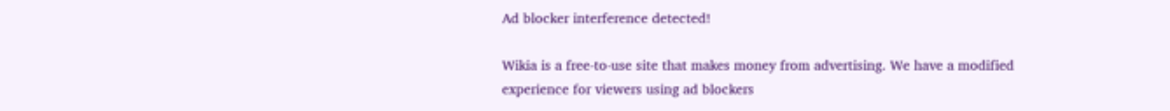Ad blocker interference detected!

Wikia is a free-to-use site that makes money from advertising. We have a modified experience for viewers using ad blockers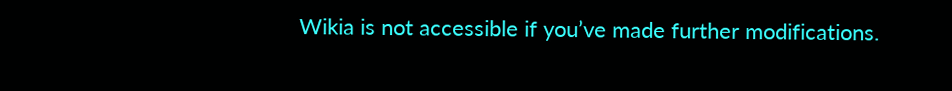Wikia is not accessible if you’ve made further modifications.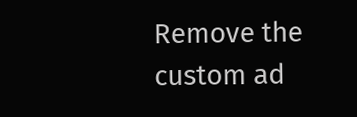Remove the custom ad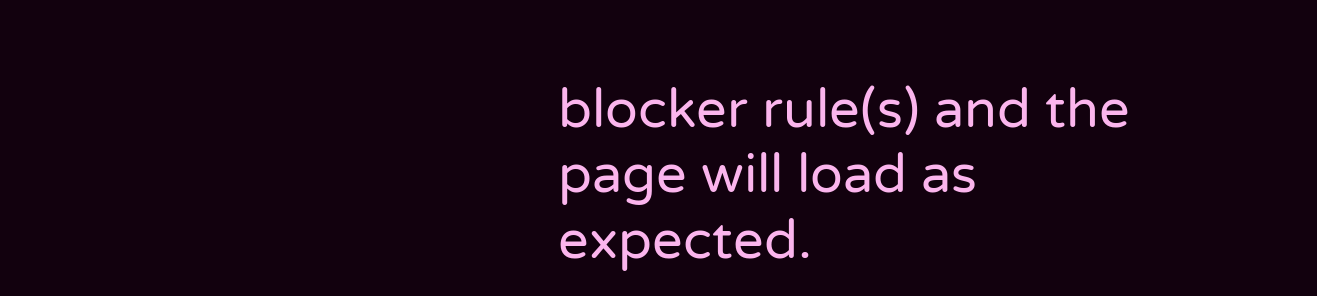blocker rule(s) and the page will load as expected.